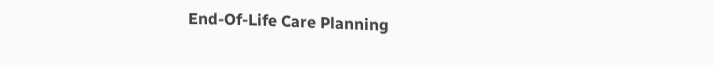End-Of-Life Care Planning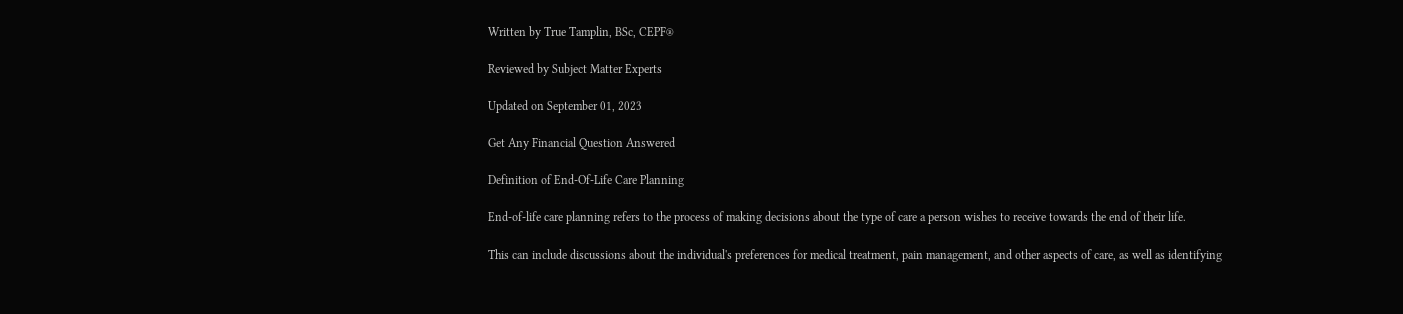Written by True Tamplin, BSc, CEPF®

Reviewed by Subject Matter Experts

Updated on September 01, 2023

Get Any Financial Question Answered

Definition of End-Of-Life Care Planning

End-of-life care planning refers to the process of making decisions about the type of care a person wishes to receive towards the end of their life.

This can include discussions about the individual's preferences for medical treatment, pain management, and other aspects of care, as well as identifying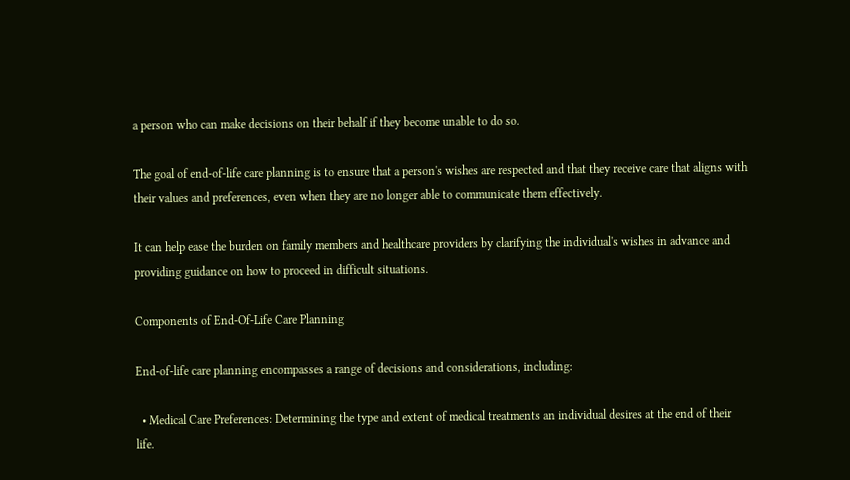a person who can make decisions on their behalf if they become unable to do so.

The goal of end-of-life care planning is to ensure that a person's wishes are respected and that they receive care that aligns with their values and preferences, even when they are no longer able to communicate them effectively.

It can help ease the burden on family members and healthcare providers by clarifying the individual's wishes in advance and providing guidance on how to proceed in difficult situations.

Components of End-Of-Life Care Planning

End-of-life care planning encompasses a range of decisions and considerations, including:

  • Medical Care Preferences: Determining the type and extent of medical treatments an individual desires at the end of their life.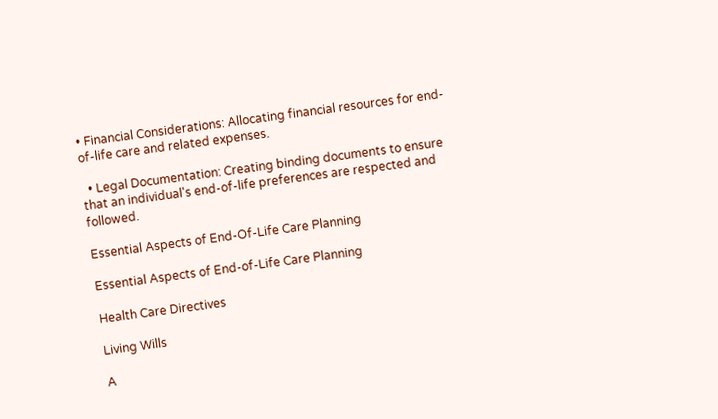• Financial Considerations: Allocating financial resources for end-of-life care and related expenses.

  • Legal Documentation: Creating binding documents to ensure that an individual's end-of-life preferences are respected and followed.

Essential Aspects of End-Of-Life Care Planning

Essential Aspects of End-of-Life Care Planning

Health Care Directives

Living Wills

A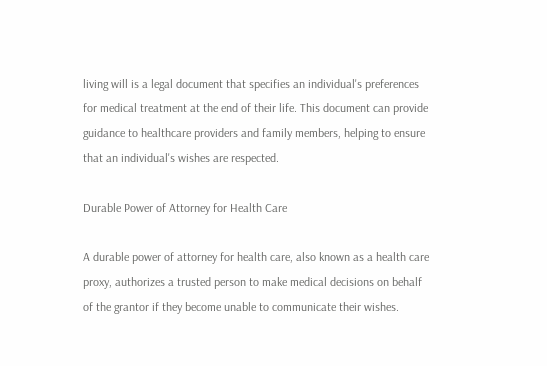living will is a legal document that specifies an individual's preferences for medical treatment at the end of their life. This document can provide guidance to healthcare providers and family members, helping to ensure that an individual's wishes are respected.

Durable Power of Attorney for Health Care

A durable power of attorney for health care, also known as a health care proxy, authorizes a trusted person to make medical decisions on behalf of the grantor if they become unable to communicate their wishes.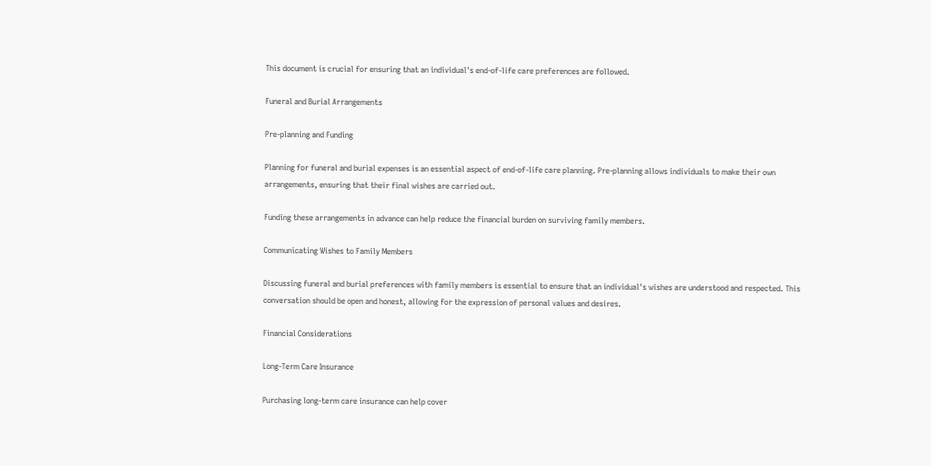This document is crucial for ensuring that an individual's end-of-life care preferences are followed.

Funeral and Burial Arrangements

Pre-planning and Funding

Planning for funeral and burial expenses is an essential aspect of end-of-life care planning. Pre-planning allows individuals to make their own arrangements, ensuring that their final wishes are carried out.

Funding these arrangements in advance can help reduce the financial burden on surviving family members.

Communicating Wishes to Family Members

Discussing funeral and burial preferences with family members is essential to ensure that an individual's wishes are understood and respected. This conversation should be open and honest, allowing for the expression of personal values and desires.

Financial Considerations

Long-Term Care Insurance

Purchasing long-term care insurance can help cover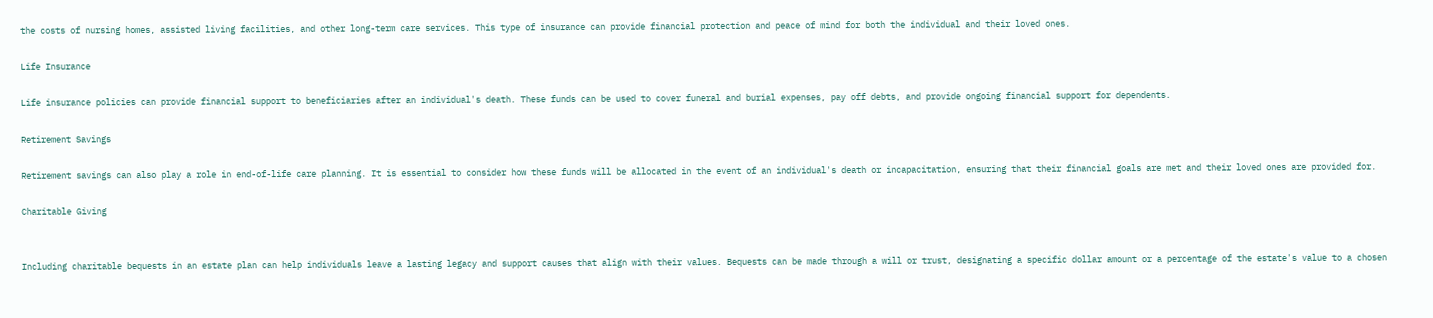the costs of nursing homes, assisted living facilities, and other long-term care services. This type of insurance can provide financial protection and peace of mind for both the individual and their loved ones.

Life Insurance

Life insurance policies can provide financial support to beneficiaries after an individual's death. These funds can be used to cover funeral and burial expenses, pay off debts, and provide ongoing financial support for dependents.

Retirement Savings

Retirement savings can also play a role in end-of-life care planning. It is essential to consider how these funds will be allocated in the event of an individual's death or incapacitation, ensuring that their financial goals are met and their loved ones are provided for.

Charitable Giving


Including charitable bequests in an estate plan can help individuals leave a lasting legacy and support causes that align with their values. Bequests can be made through a will or trust, designating a specific dollar amount or a percentage of the estate's value to a chosen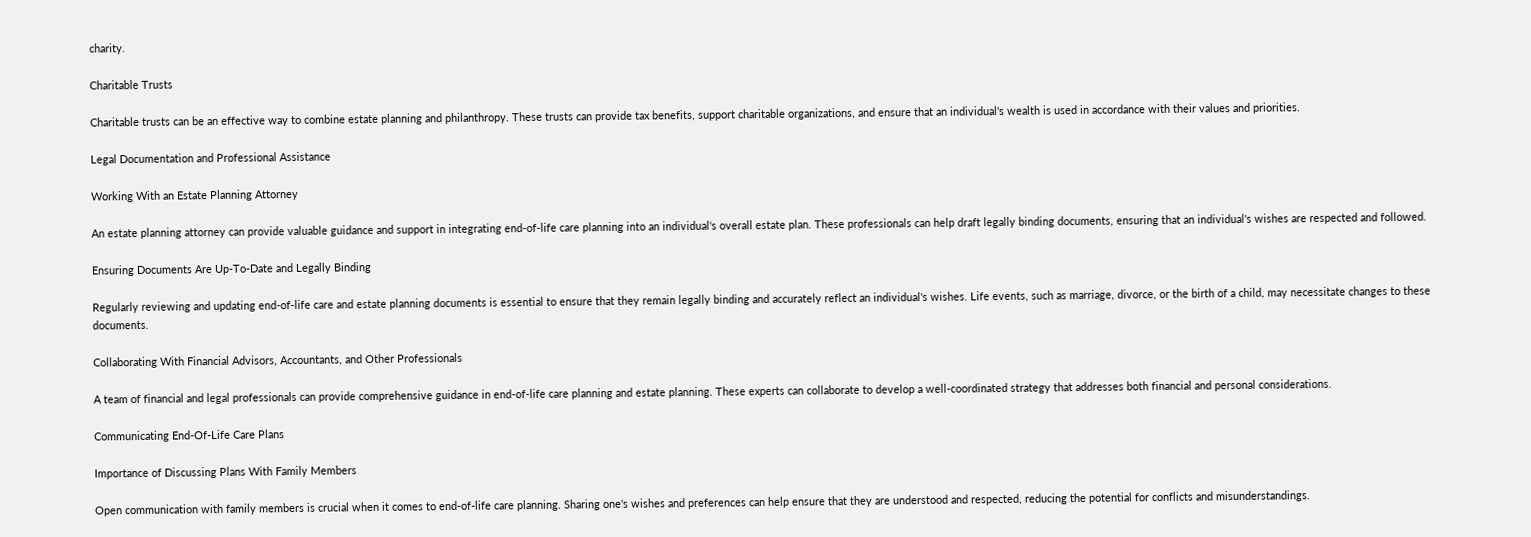charity.

Charitable Trusts

Charitable trusts can be an effective way to combine estate planning and philanthropy. These trusts can provide tax benefits, support charitable organizations, and ensure that an individual's wealth is used in accordance with their values and priorities.

Legal Documentation and Professional Assistance

Working With an Estate Planning Attorney

An estate planning attorney can provide valuable guidance and support in integrating end-of-life care planning into an individual's overall estate plan. These professionals can help draft legally binding documents, ensuring that an individual's wishes are respected and followed.

Ensuring Documents Are Up-To-Date and Legally Binding

Regularly reviewing and updating end-of-life care and estate planning documents is essential to ensure that they remain legally binding and accurately reflect an individual's wishes. Life events, such as marriage, divorce, or the birth of a child, may necessitate changes to these documents.

Collaborating With Financial Advisors, Accountants, and Other Professionals

A team of financial and legal professionals can provide comprehensive guidance in end-of-life care planning and estate planning. These experts can collaborate to develop a well-coordinated strategy that addresses both financial and personal considerations.

Communicating End-Of-Life Care Plans

Importance of Discussing Plans With Family Members

Open communication with family members is crucial when it comes to end-of-life care planning. Sharing one's wishes and preferences can help ensure that they are understood and respected, reducing the potential for conflicts and misunderstandings.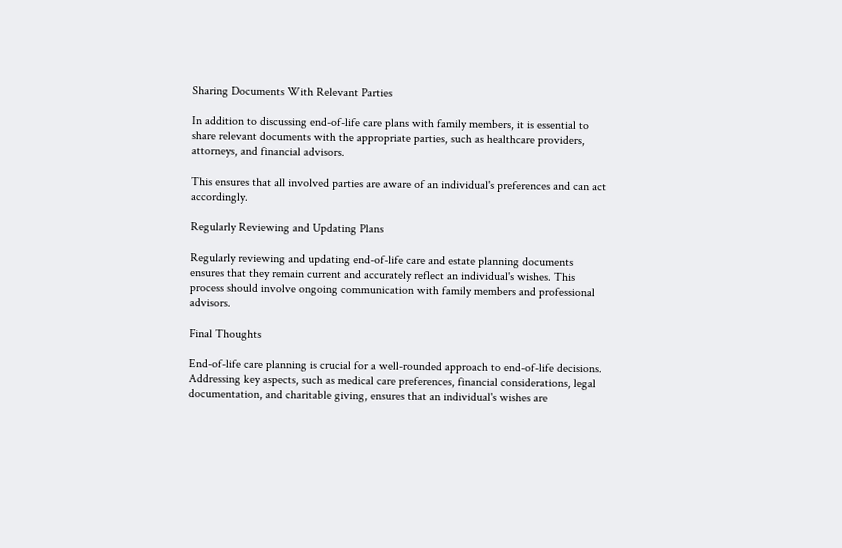Sharing Documents With Relevant Parties

In addition to discussing end-of-life care plans with family members, it is essential to share relevant documents with the appropriate parties, such as healthcare providers, attorneys, and financial advisors.

This ensures that all involved parties are aware of an individual's preferences and can act accordingly.

Regularly Reviewing and Updating Plans

Regularly reviewing and updating end-of-life care and estate planning documents ensures that they remain current and accurately reflect an individual's wishes. This process should involve ongoing communication with family members and professional advisors.

Final Thoughts

End-of-life care planning is crucial for a well-rounded approach to end-of-life decisions. Addressing key aspects, such as medical care preferences, financial considerations, legal documentation, and charitable giving, ensures that an individual's wishes are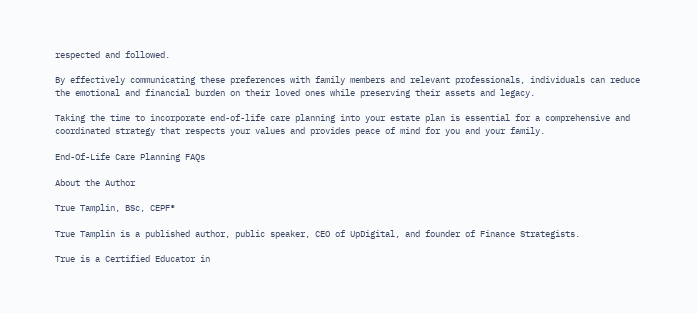respected and followed.

By effectively communicating these preferences with family members and relevant professionals, individuals can reduce the emotional and financial burden on their loved ones while preserving their assets and legacy.

Taking the time to incorporate end-of-life care planning into your estate plan is essential for a comprehensive and coordinated strategy that respects your values and provides peace of mind for you and your family.

End-Of-Life Care Planning FAQs

About the Author

True Tamplin, BSc, CEPF®

True Tamplin is a published author, public speaker, CEO of UpDigital, and founder of Finance Strategists.

True is a Certified Educator in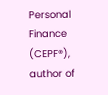Personal Finance (CEPF®), author of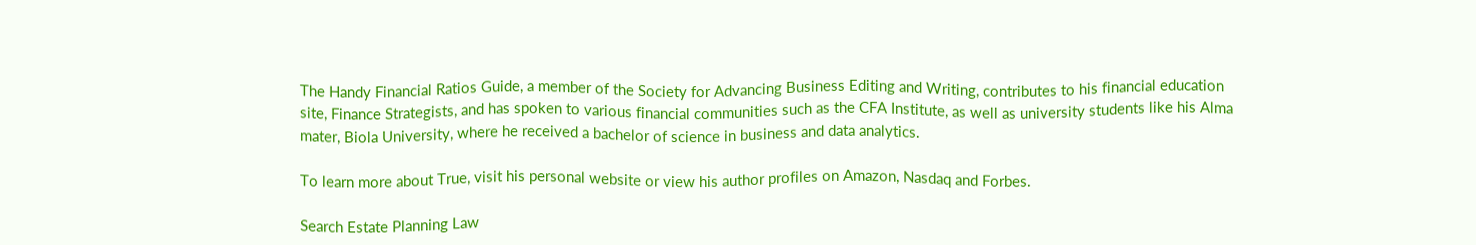The Handy Financial Ratios Guide, a member of the Society for Advancing Business Editing and Writing, contributes to his financial education site, Finance Strategists, and has spoken to various financial communities such as the CFA Institute, as well as university students like his Alma mater, Biola University, where he received a bachelor of science in business and data analytics.

To learn more about True, visit his personal website or view his author profiles on Amazon, Nasdaq and Forbes.

Search Estate Planning Law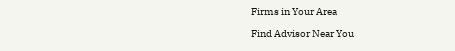Firms in Your Area

Find Advisor Near You